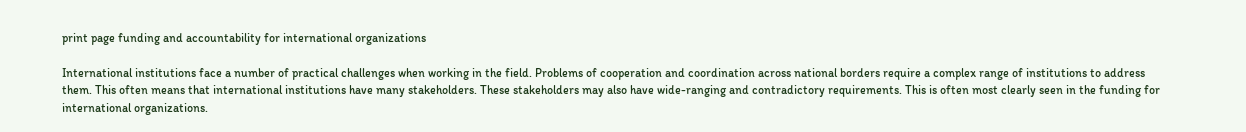print page funding and accountability for international organizations

International institutions face a number of practical challenges when working in the field. Problems of cooperation and coordination across national borders require a complex range of institutions to address them. This often means that international institutions have many stakeholders. These stakeholders may also have wide-ranging and contradictory requirements. This is often most clearly seen in the funding for international organizations.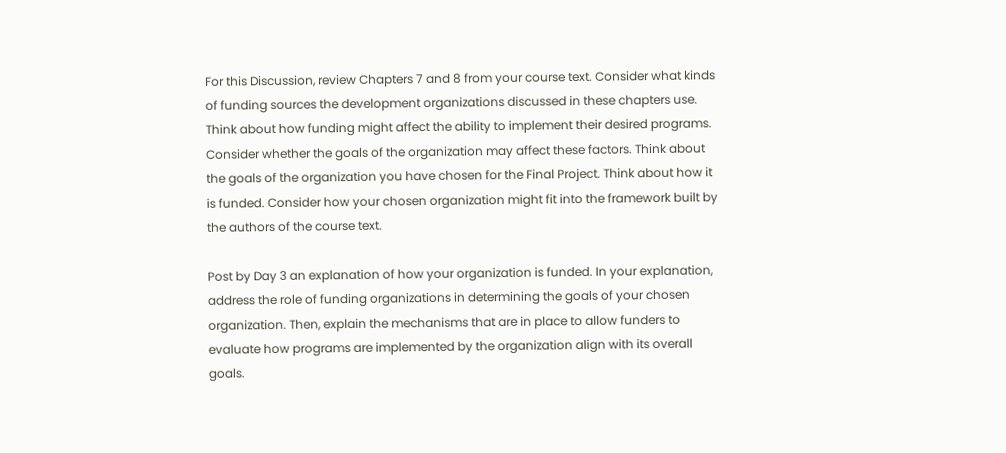For this Discussion, review Chapters 7 and 8 from your course text. Consider what kinds of funding sources the development organizations discussed in these chapters use. Think about how funding might affect the ability to implement their desired programs. Consider whether the goals of the organization may affect these factors. Think about the goals of the organization you have chosen for the Final Project. Think about how it is funded. Consider how your chosen organization might fit into the framework built by the authors of the course text.

Post by Day 3 an explanation of how your organization is funded. In your explanation, address the role of funding organizations in determining the goals of your chosen organization. Then, explain the mechanisms that are in place to allow funders to evaluate how programs are implemented by the organization align with its overall goals.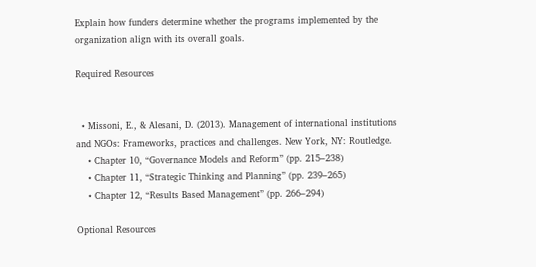Explain how funders determine whether the programs implemented by the organization align with its overall goals.

Required Resources


  • Missoni, E., & Alesani, D. (2013). Management of international institutions and NGOs: Frameworks, practices and challenges. New York, NY: Routledge.
    • Chapter 10, “Governance Models and Reform” (pp. 215–238)
    • Chapter 11, “Strategic Thinking and Planning” (pp. 239–265)
    • Chapter 12, “Results Based Management” (pp. 266–294)

Optional Resources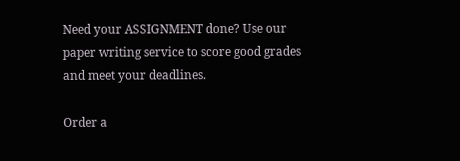Need your ASSIGNMENT done? Use our paper writing service to score good grades and meet your deadlines.

Order a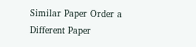Similar Paper Order a Different Paper